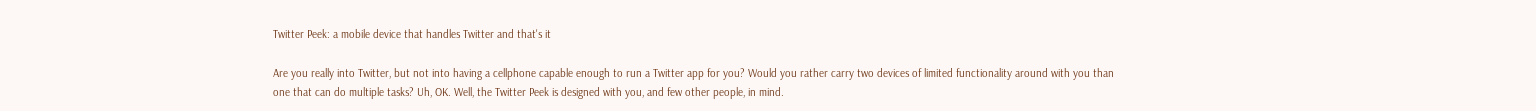Twitter Peek: a mobile device that handles Twitter and that's it

Are you really into Twitter, but not into having a cellphone capable enough to run a Twitter app for you? Would you rather carry two devices of limited functionality around with you than one that can do multiple tasks? Uh, OK. Well, the Twitter Peek is designed with you, and few other people, in mind.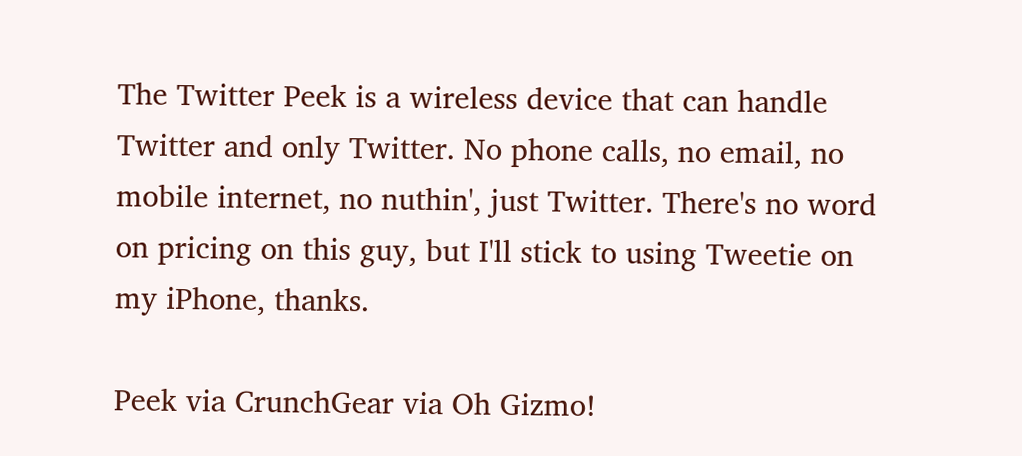The Twitter Peek is a wireless device that can handle Twitter and only Twitter. No phone calls, no email, no mobile internet, no nuthin', just Twitter. There's no word on pricing on this guy, but I'll stick to using Tweetie on my iPhone, thanks.

Peek via CrunchGear via Oh Gizmo!